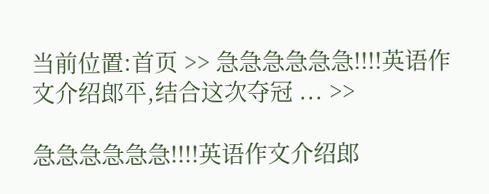当前位置:首页 >> 急急急急急急!!!!英语作文介绍郎平,结合这次夺冠 ... >>

急急急急急急!!!!英语作文介绍郎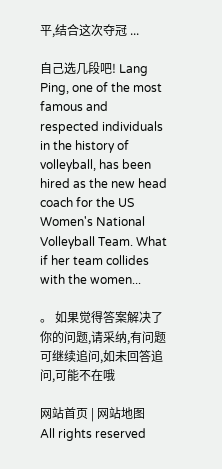平,结合这次夺冠 ...

自己选几段吧! Lang Ping, one of the most famous and respected individuals in the history of volleyball, has been hired as the new head coach for the US Women's National Volleyball Team. What if her team collides with the women...

。 如果觉得答案解决了你的问题,请采纳,有问题可继续追问,如未回答追问,可能不在哦

网站首页 | 网站地图
All rights reserved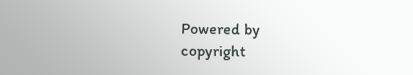Powered by
copyright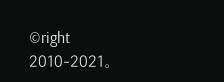©right 2010-2021。